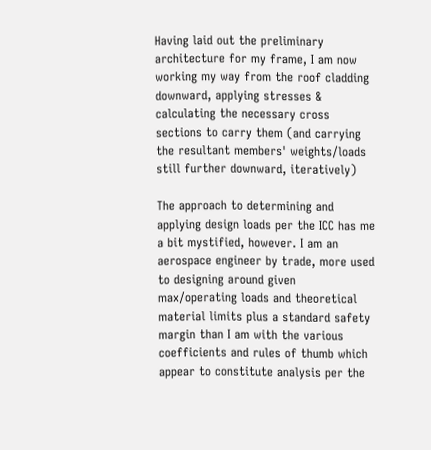Having laid out the preliminary architecture for my frame, I am now working my way from the roof cladding downward, applying stresses & calculating the necessary cross sections to carry them (and carrying the resultant members' weights/loads still further downward, iteratively)

The approach to determining and applying design loads per the ICC has me a bit mystified, however. I am an aerospace engineer by trade, more used to designing around given max/operating loads and theoretical material limits plus a standard safety margin than I am with the various coefficients and rules of thumb which appear to constitute analysis per the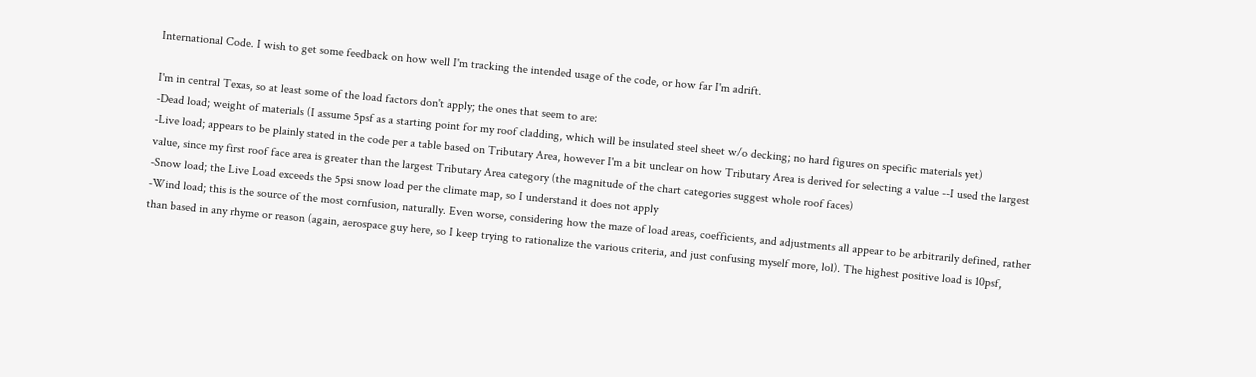International Code. I wish to get some feedback on how well I'm tracking the intended usage of the code, or how far I'm adrift.

I'm in central Texas, so at least some of the load factors don't apply; the ones that seem to are:
-Dead load; weight of materials (I assume 5psf as a starting point for my roof cladding, which will be insulated steel sheet w/o decking; no hard figures on specific materials yet)
-Live load; appears to be plainly stated in the code per a table based on Tributary Area, however I'm a bit unclear on how Tributary Area is derived for selecting a value --I used the largest value, since my first roof face area is greater than the largest Tributary Area category (the magnitude of the chart categories suggest whole roof faces)
-Snow load; the Live Load exceeds the 5psi snow load per the climate map, so I understand it does not apply
-Wind load; this is the source of the most cornfusion, naturally. Even worse, considering how the maze of load areas, coefficients, and adjustments all appear to be arbitrarily defined, rather than based in any rhyme or reason (again, aerospace guy here, so I keep trying to rationalize the various criteria, and just confusing myself more, lol). The highest positive load is 10psf,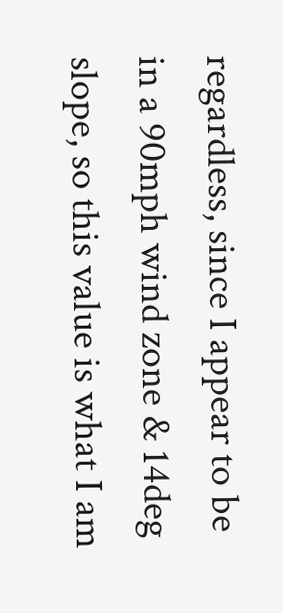regardless, since I appear to be in a 90mph wind zone & 14deg slope, so this value is what I am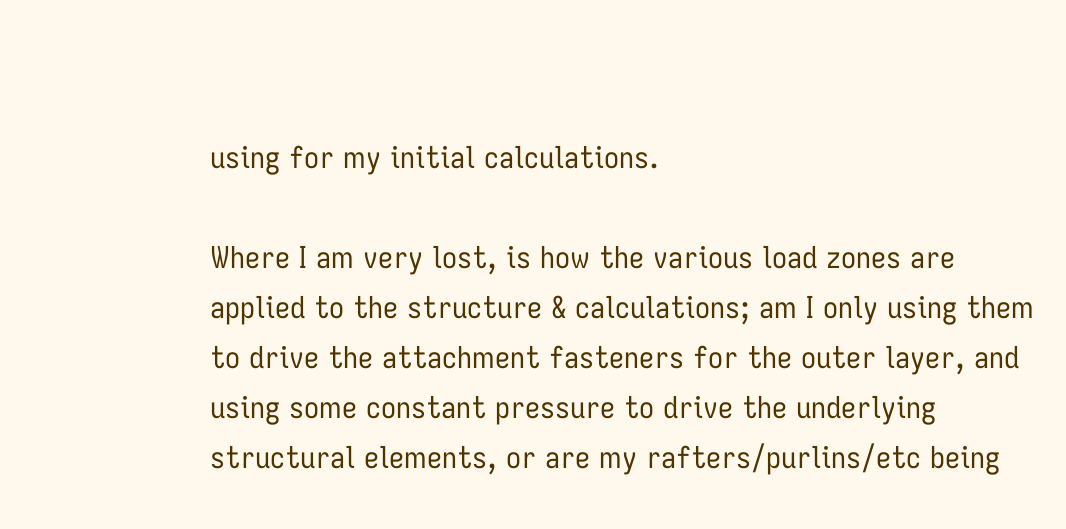using for my initial calculations.

Where I am very lost, is how the various load zones are applied to the structure & calculations; am I only using them to drive the attachment fasteners for the outer layer, and using some constant pressure to drive the underlying structural elements, or are my rafters/purlins/etc being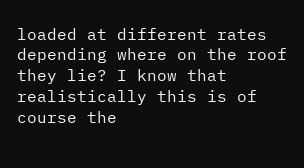loaded at different rates depending where on the roof they lie? I know that realistically this is of course the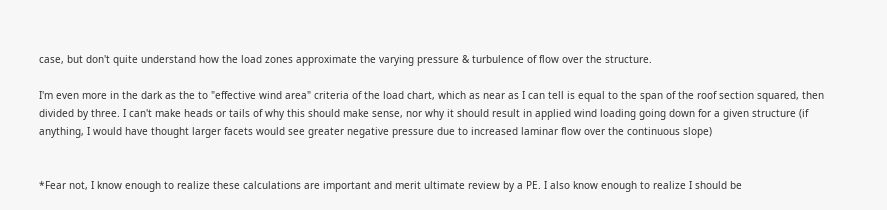case, but don't quite understand how the load zones approximate the varying pressure & turbulence of flow over the structure.

I'm even more in the dark as the to "effective wind area" criteria of the load chart, which as near as I can tell is equal to the span of the roof section squared, then divided by three. I can't make heads or tails of why this should make sense, nor why it should result in applied wind loading going down for a given structure (if anything, I would have thought larger facets would see greater negative pressure due to increased laminar flow over the continuous slope)


*Fear not, I know enough to realize these calculations are important and merit ultimate review by a PE. I also know enough to realize I should be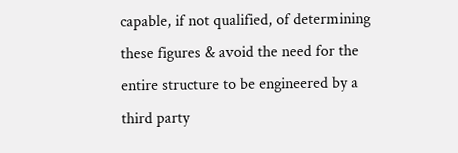capable, if not qualified, of determining these figures & avoid the need for the entire structure to be engineered by a third party